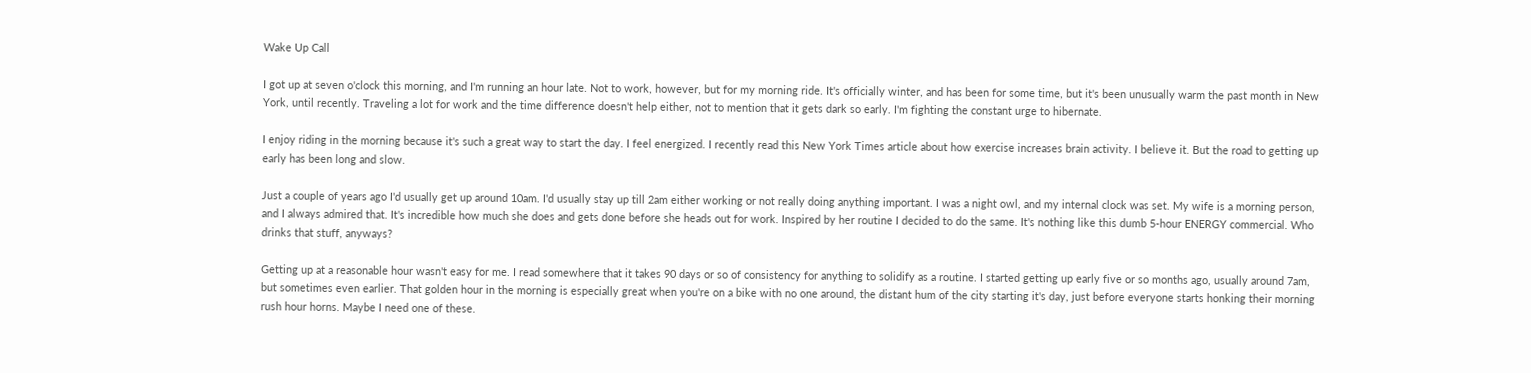Wake Up Call

I got up at seven o'clock this morning, and I'm running an hour late. Not to work, however, but for my morning ride. It's officially winter, and has been for some time, but it's been unusually warm the past month in New York, until recently. Traveling a lot for work and the time difference doesn't help either, not to mention that it gets dark so early. I'm fighting the constant urge to hibernate.

I enjoy riding in the morning because it's such a great way to start the day. I feel energized. I recently read this New York Times article about how exercise increases brain activity. I believe it. But the road to getting up early has been long and slow.

Just a couple of years ago I'd usually get up around 10am. I'd usually stay up till 2am either working or not really doing anything important. I was a night owl, and my internal clock was set. My wife is a morning person, and I always admired that. It's incredible how much she does and gets done before she heads out for work. Inspired by her routine I decided to do the same. It's nothing like this dumb 5-hour ENERGY commercial. Who drinks that stuff, anyways?

Getting up at a reasonable hour wasn't easy for me. I read somewhere that it takes 90 days or so of consistency for anything to solidify as a routine. I started getting up early five or so months ago, usually around 7am, but sometimes even earlier. That golden hour in the morning is especially great when you're on a bike with no one around, the distant hum of the city starting it's day, just before everyone starts honking their morning rush hour horns. Maybe I need one of these.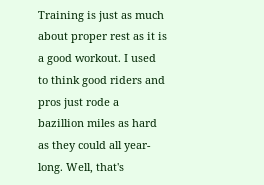Training is just as much about proper rest as it is a good workout. I used to think good riders and pros just rode a bazillion miles as hard as they could all year-long. Well, that's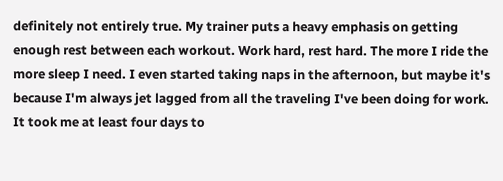definitely not entirely true. My trainer puts a heavy emphasis on getting enough rest between each workout. Work hard, rest hard. The more I ride the more sleep I need. I even started taking naps in the afternoon, but maybe it's because I'm always jet lagged from all the traveling I've been doing for work. It took me at least four days to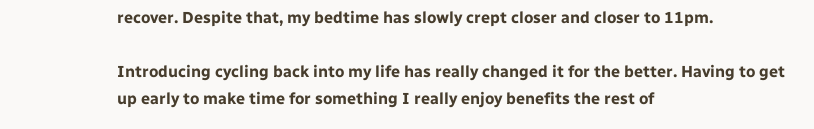recover. Despite that, my bedtime has slowly crept closer and closer to 11pm.

Introducing cycling back into my life has really changed it for the better. Having to get up early to make time for something I really enjoy benefits the rest of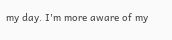my day. I'm more aware of my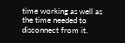time working as well as the time needed to disconnect from it.